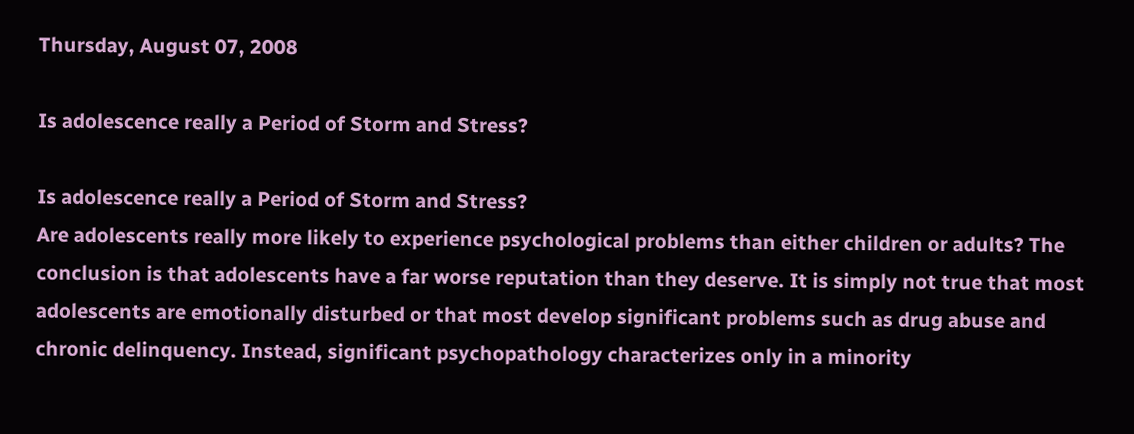Thursday, August 07, 2008

Is adolescence really a Period of Storm and Stress?

Is adolescence really a Period of Storm and Stress?
Are adolescents really more likely to experience psychological problems than either children or adults? The conclusion is that adolescents have a far worse reputation than they deserve. It is simply not true that most adolescents are emotionally disturbed or that most develop significant problems such as drug abuse and chronic delinquency. Instead, significant psychopathology characterizes only in a minority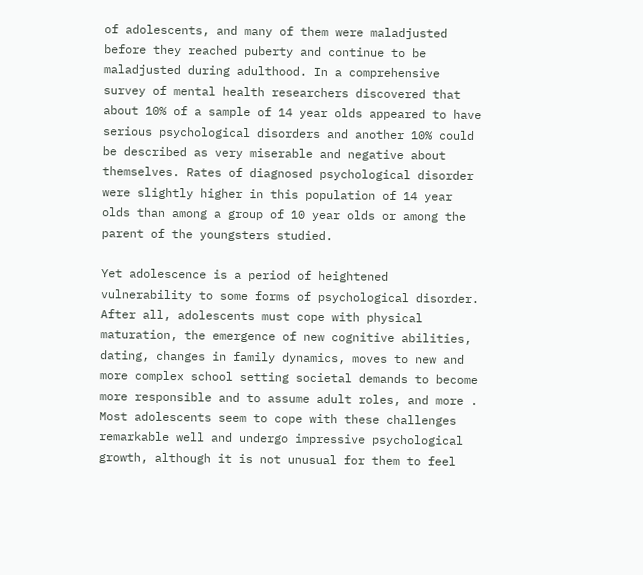of adolescents, and many of them were maladjusted before they reached puberty and continue to be maladjusted during adulthood. In a comprehensive survey of mental health researchers discovered that about 10% of a sample of 14 year olds appeared to have serious psychological disorders and another 10% could be described as very miserable and negative about themselves. Rates of diagnosed psychological disorder were slightly higher in this population of 14 year olds than among a group of 10 year olds or among the parent of the youngsters studied.

Yet adolescence is a period of heightened vulnerability to some forms of psychological disorder. After all, adolescents must cope with physical maturation, the emergence of new cognitive abilities, dating, changes in family dynamics, moves to new and more complex school setting societal demands to become more responsible and to assume adult roles, and more . Most adolescents seem to cope with these challenges remarkable well and undergo impressive psychological growth, although it is not unusual for them to feel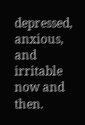depressed, anxious, and irritable now and then.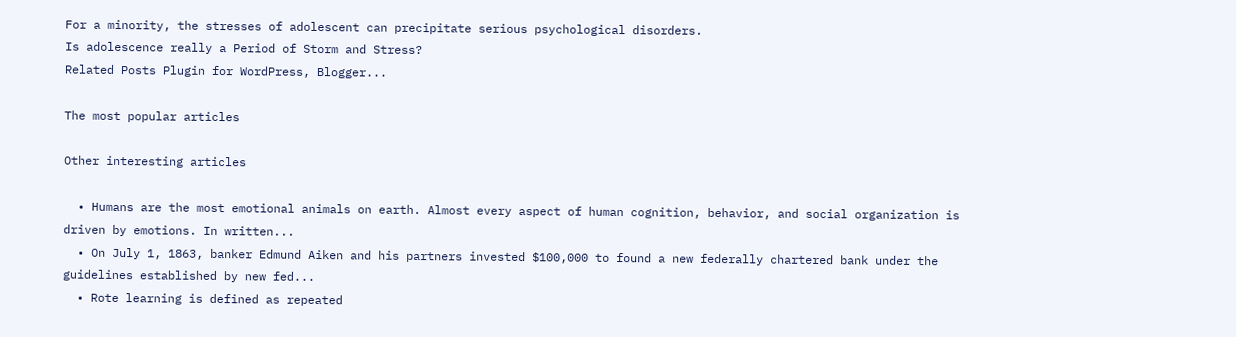For a minority, the stresses of adolescent can precipitate serious psychological disorders.
Is adolescence really a Period of Storm and Stress?
Related Posts Plugin for WordPress, Blogger...

The most popular articles

Other interesting articles

  • Humans are the most emotional animals on earth. Almost every aspect of human cognition, behavior, and social organization is driven by emotions. In written...
  • On July 1, 1863, banker Edmund Aiken and his partners invested $100,000 to found a new federally chartered bank under the guidelines established by new fed...
  • Rote learning is defined as repeated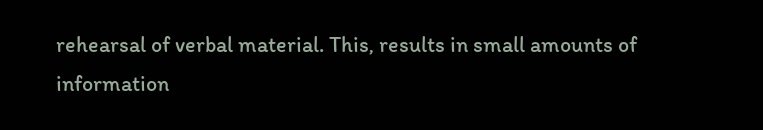rehearsal of verbal material. This, results in small amounts of information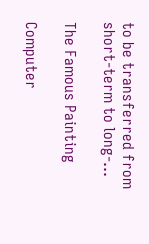to be transferred from short-term to long-...

The Famous Painting

Computer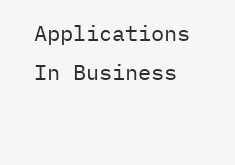Applications In Business